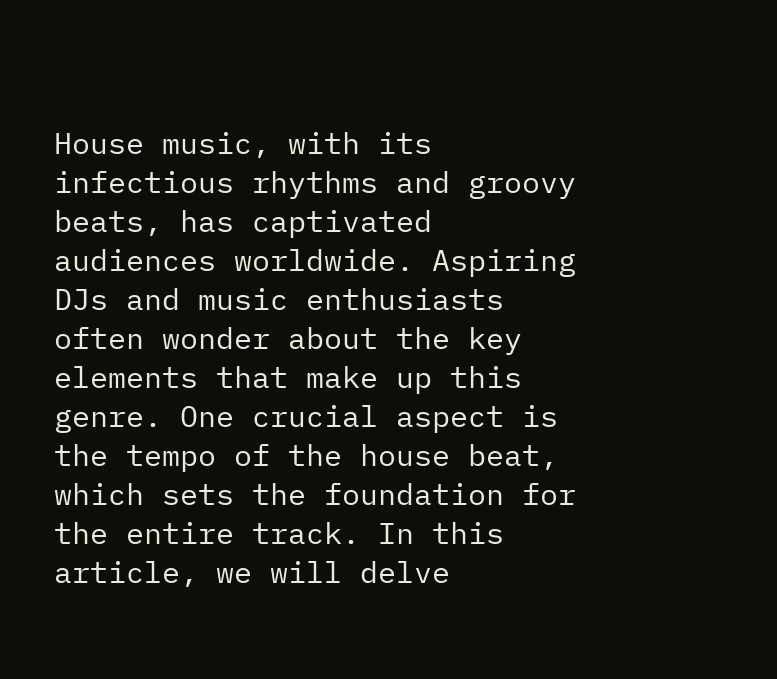House music, with its infectious rhythms and groovy beats, has captivated audiences worldwide. Aspiring DJs and music enthusiasts often wonder about the key elements that make up this genre. One crucial aspect is the tempo of the house beat, which sets the foundation for the entire track. In this article, we will delve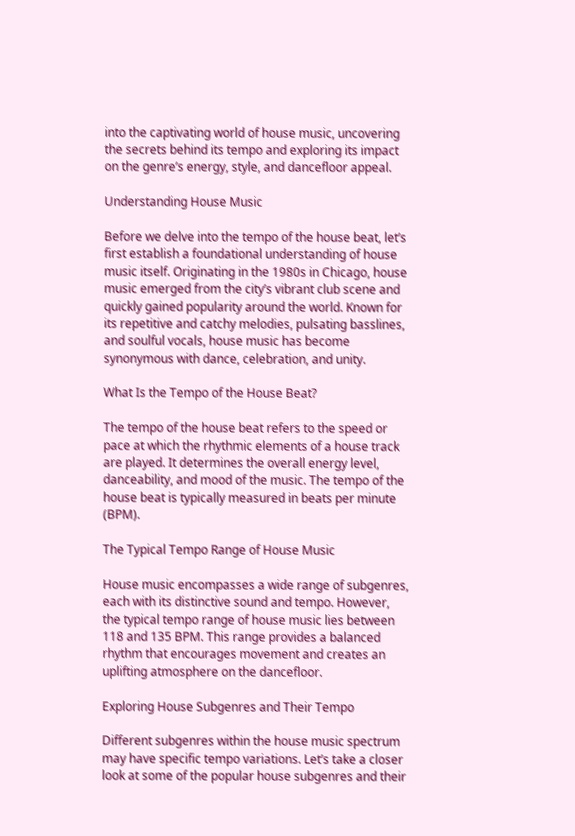into the captivating world of house music, uncovering the secrets behind its tempo and exploring its impact on the genre’s energy, style, and dancefloor appeal.

Understanding House Music

Before we delve into the tempo of the house beat, let’s first establish a foundational understanding of house music itself. Originating in the 1980s in Chicago, house music emerged from the city’s vibrant club scene and quickly gained popularity around the world. Known for its repetitive and catchy melodies, pulsating basslines, and soulful vocals, house music has become synonymous with dance, celebration, and unity.

What Is the Tempo of the House Beat?

The tempo of the house beat refers to the speed or pace at which the rhythmic elements of a house track are played. It determines the overall energy level, danceability, and mood of the music. The tempo of the house beat is typically measured in beats per minute (BPM).

The Typical Tempo Range of House Music

House music encompasses a wide range of subgenres, each with its distinctive sound and tempo. However, the typical tempo range of house music lies between 118 and 135 BPM. This range provides a balanced rhythm that encourages movement and creates an uplifting atmosphere on the dancefloor.

Exploring House Subgenres and Their Tempo

Different subgenres within the house music spectrum may have specific tempo variations. Let’s take a closer look at some of the popular house subgenres and their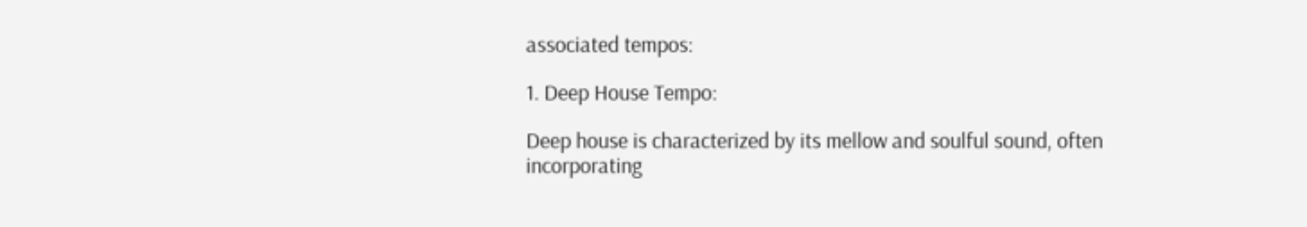associated tempos:

1. Deep House Tempo:

Deep house is characterized by its mellow and soulful sound, often incorporating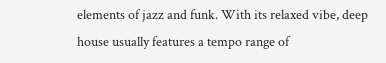elements of jazz and funk. With its relaxed vibe, deep house usually features a tempo range of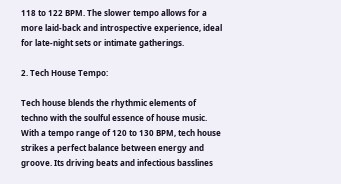118 to 122 BPM. The slower tempo allows for a more laid-back and introspective experience, ideal for late-night sets or intimate gatherings.

2. Tech House Tempo:

Tech house blends the rhythmic elements of techno with the soulful essence of house music. With a tempo range of 120 to 130 BPM, tech house strikes a perfect balance between energy and groove. Its driving beats and infectious basslines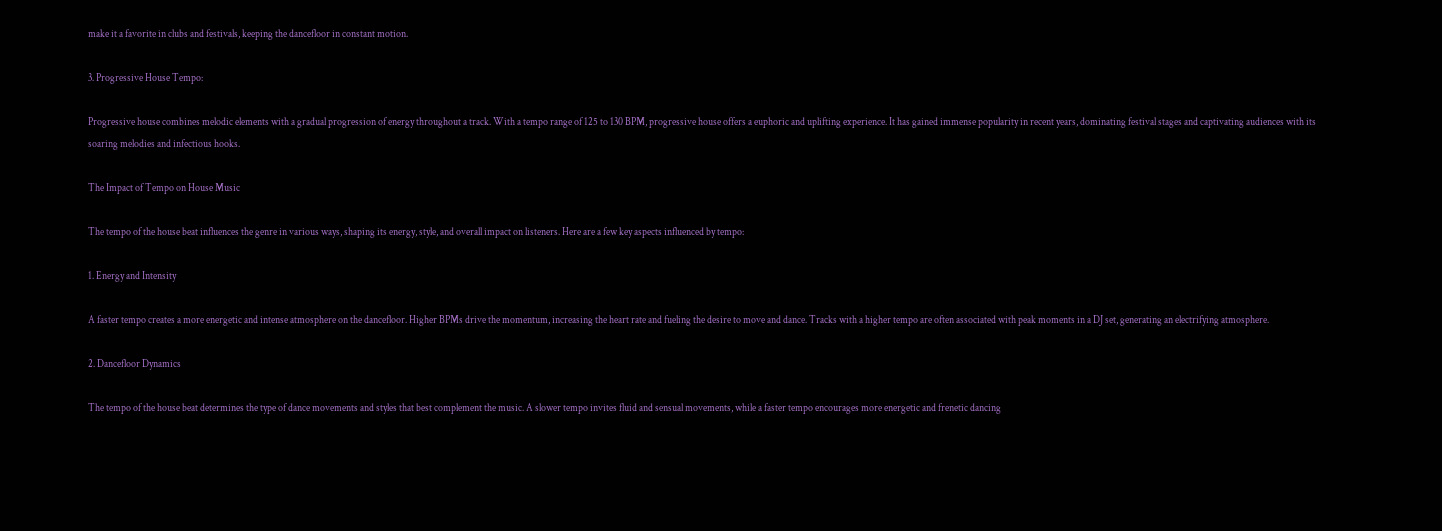make it a favorite in clubs and festivals, keeping the dancefloor in constant motion.

3. Progressive House Tempo:

Progressive house combines melodic elements with a gradual progression of energy throughout a track. With a tempo range of 125 to 130 BPM, progressive house offers a euphoric and uplifting experience. It has gained immense popularity in recent years, dominating festival stages and captivating audiences with its soaring melodies and infectious hooks.

The Impact of Tempo on House Music

The tempo of the house beat influences the genre in various ways, shaping its energy, style, and overall impact on listeners. Here are a few key aspects influenced by tempo:

1. Energy and Intensity

A faster tempo creates a more energetic and intense atmosphere on the dancefloor. Higher BPMs drive the momentum, increasing the heart rate and fueling the desire to move and dance. Tracks with a higher tempo are often associated with peak moments in a DJ set, generating an electrifying atmosphere.

2. Dancefloor Dynamics

The tempo of the house beat determines the type of dance movements and styles that best complement the music. A slower tempo invites fluid and sensual movements, while a faster tempo encourages more energetic and frenetic dancing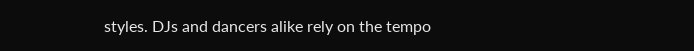styles. DJs and dancers alike rely on the tempo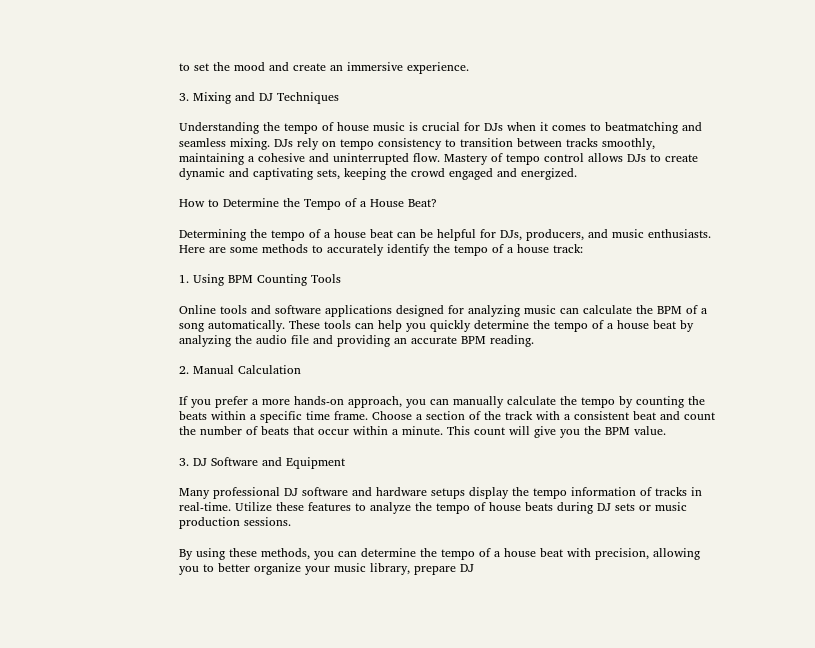to set the mood and create an immersive experience.

3. Mixing and DJ Techniques

Understanding the tempo of house music is crucial for DJs when it comes to beatmatching and seamless mixing. DJs rely on tempo consistency to transition between tracks smoothly, maintaining a cohesive and uninterrupted flow. Mastery of tempo control allows DJs to create dynamic and captivating sets, keeping the crowd engaged and energized.

How to Determine the Tempo of a House Beat?

Determining the tempo of a house beat can be helpful for DJs, producers, and music enthusiasts. Here are some methods to accurately identify the tempo of a house track:

1. Using BPM Counting Tools

Online tools and software applications designed for analyzing music can calculate the BPM of a song automatically. These tools can help you quickly determine the tempo of a house beat by analyzing the audio file and providing an accurate BPM reading.

2. Manual Calculation

If you prefer a more hands-on approach, you can manually calculate the tempo by counting the beats within a specific time frame. Choose a section of the track with a consistent beat and count the number of beats that occur within a minute. This count will give you the BPM value.

3. DJ Software and Equipment

Many professional DJ software and hardware setups display the tempo information of tracks in real-time. Utilize these features to analyze the tempo of house beats during DJ sets or music production sessions.

By using these methods, you can determine the tempo of a house beat with precision, allowing you to better organize your music library, prepare DJ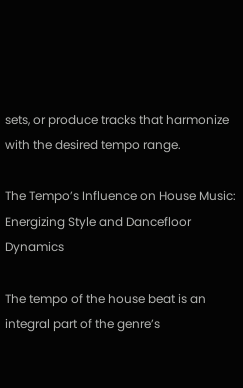sets, or produce tracks that harmonize with the desired tempo range.

The Tempo’s Influence on House Music: Energizing Style and Dancefloor Dynamics

The tempo of the house beat is an integral part of the genre’s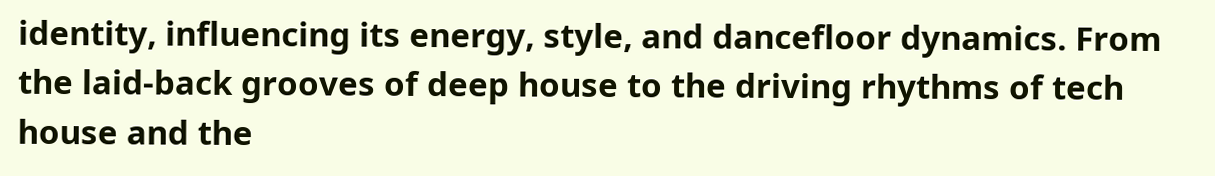identity, influencing its energy, style, and dancefloor dynamics. From the laid-back grooves of deep house to the driving rhythms of tech house and the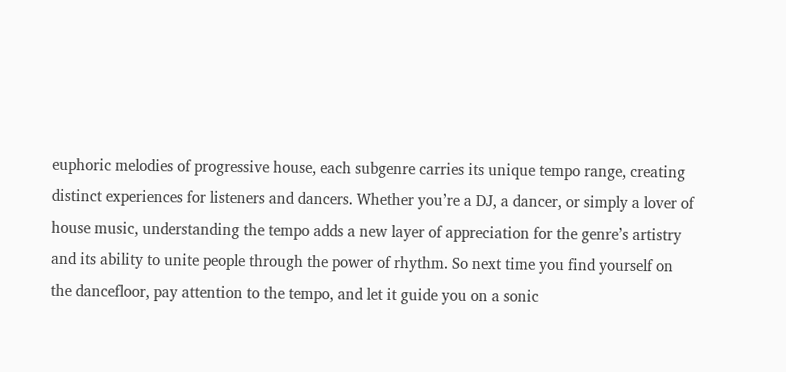euphoric melodies of progressive house, each subgenre carries its unique tempo range, creating distinct experiences for listeners and dancers. Whether you’re a DJ, a dancer, or simply a lover of house music, understanding the tempo adds a new layer of appreciation for the genre’s artistry and its ability to unite people through the power of rhythm. So next time you find yourself on the dancefloor, pay attention to the tempo, and let it guide you on a sonic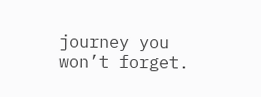journey you won’t forget.